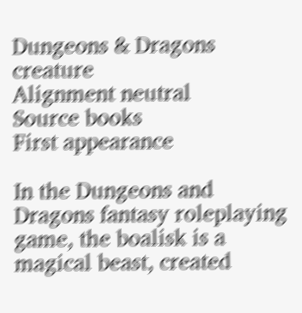Dungeons & Dragons creature
Alignment neutral
Source books
First appearance

In the Dungeons and Dragons fantasy roleplaying game, the boalisk is a magical beast, created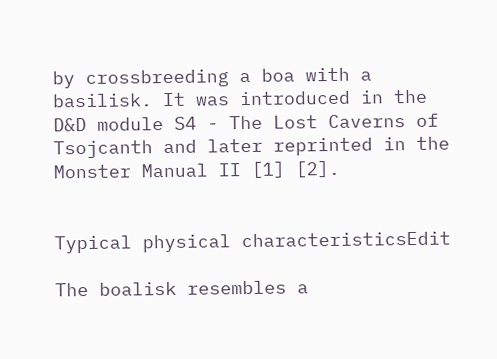by crossbreeding a boa with a basilisk. It was introduced in the D&D module S4 - The Lost Caverns of Tsojcanth and later reprinted in the Monster Manual II [1] [2].


Typical physical characteristicsEdit

The boalisk resembles a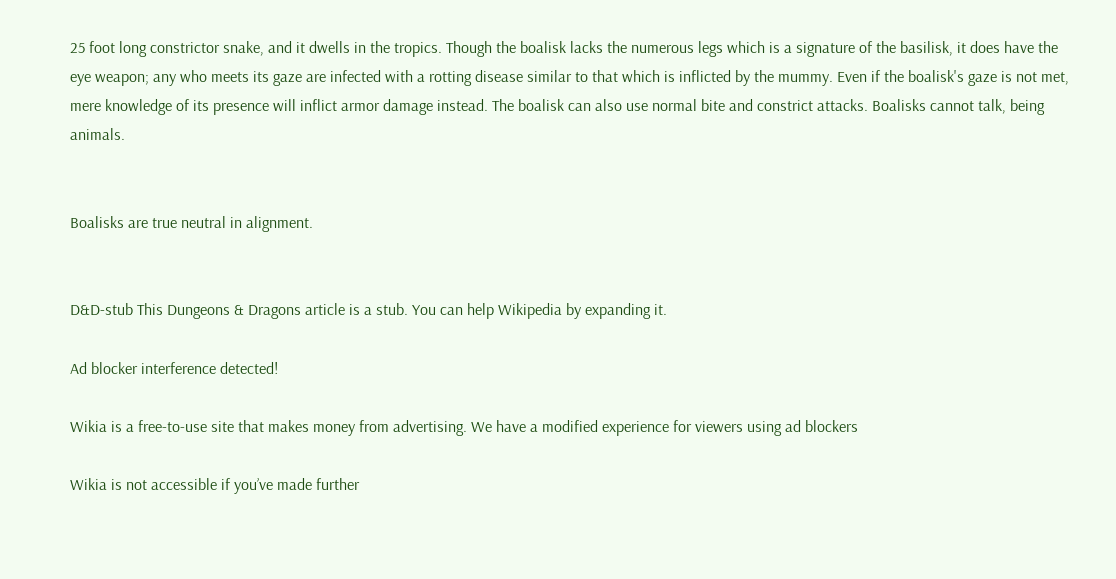25 foot long constrictor snake, and it dwells in the tropics. Though the boalisk lacks the numerous legs which is a signature of the basilisk, it does have the eye weapon; any who meets its gaze are infected with a rotting disease similar to that which is inflicted by the mummy. Even if the boalisk's gaze is not met, mere knowledge of its presence will inflict armor damage instead. The boalisk can also use normal bite and constrict attacks. Boalisks cannot talk, being animals.


Boalisks are true neutral in alignment.


D&D-stub This Dungeons & Dragons article is a stub. You can help Wikipedia by expanding it.

Ad blocker interference detected!

Wikia is a free-to-use site that makes money from advertising. We have a modified experience for viewers using ad blockers

Wikia is not accessible if you’ve made further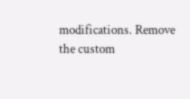modifications. Remove the custom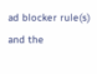ad blocker rule(s) and the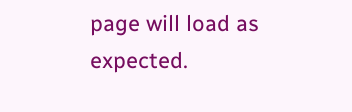page will load as expected.